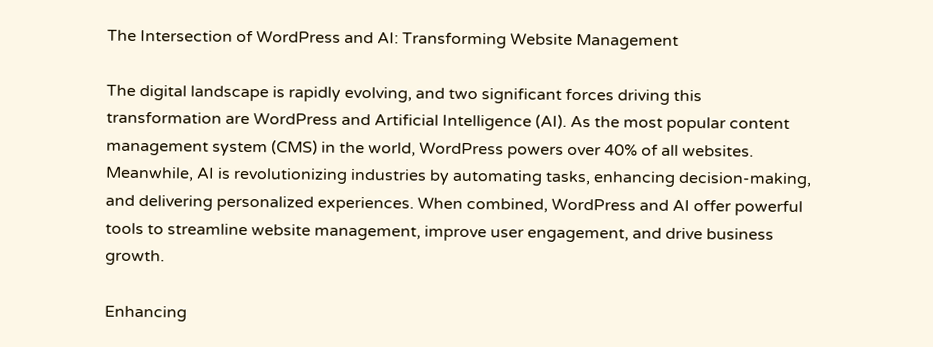The Intersection of WordPress and AI: Transforming Website Management

The digital landscape is rapidly evolving, and two significant forces driving this transformation are WordPress and Artificial Intelligence (AI). As the most popular content management system (CMS) in the world, WordPress powers over 40% of all websites. Meanwhile, AI is revolutionizing industries by automating tasks, enhancing decision-making, and delivering personalized experiences. When combined, WordPress and AI offer powerful tools to streamline website management, improve user engagement, and drive business growth.

Enhancing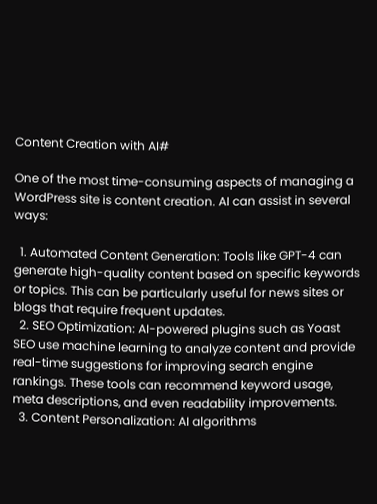Content Creation with AI#

One of the most time-consuming aspects of managing a WordPress site is content creation. AI can assist in several ways:

  1. Automated Content Generation: Tools like GPT-4 can generate high-quality content based on specific keywords or topics. This can be particularly useful for news sites or blogs that require frequent updates.
  2. SEO Optimization: AI-powered plugins such as Yoast SEO use machine learning to analyze content and provide real-time suggestions for improving search engine rankings. These tools can recommend keyword usage, meta descriptions, and even readability improvements.
  3. Content Personalization: AI algorithms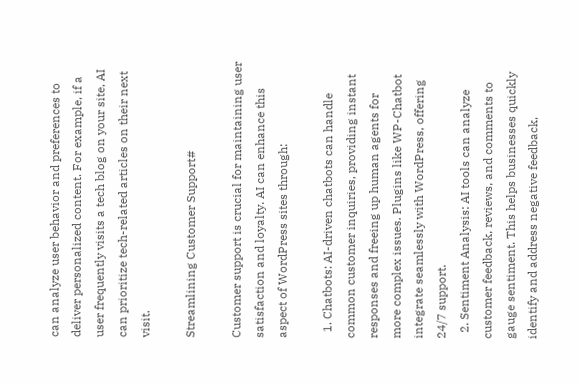can analyze user behavior and preferences to deliver personalized content. For example, if a user frequently visits a tech blog on your site, AI can prioritize tech-related articles on their next visit.

Streamlining Customer Support#

Customer support is crucial for maintaining user satisfaction and loyalty. AI can enhance this aspect of WordPress sites through:

  1. Chatbots: AI-driven chatbots can handle common customer inquiries, providing instant responses and freeing up human agents for more complex issues. Plugins like WP-Chatbot integrate seamlessly with WordPress, offering 24/7 support.
  2. Sentiment Analysis: AI tools can analyze customer feedback, reviews, and comments to gauge sentiment. This helps businesses quickly identify and address negative feedback,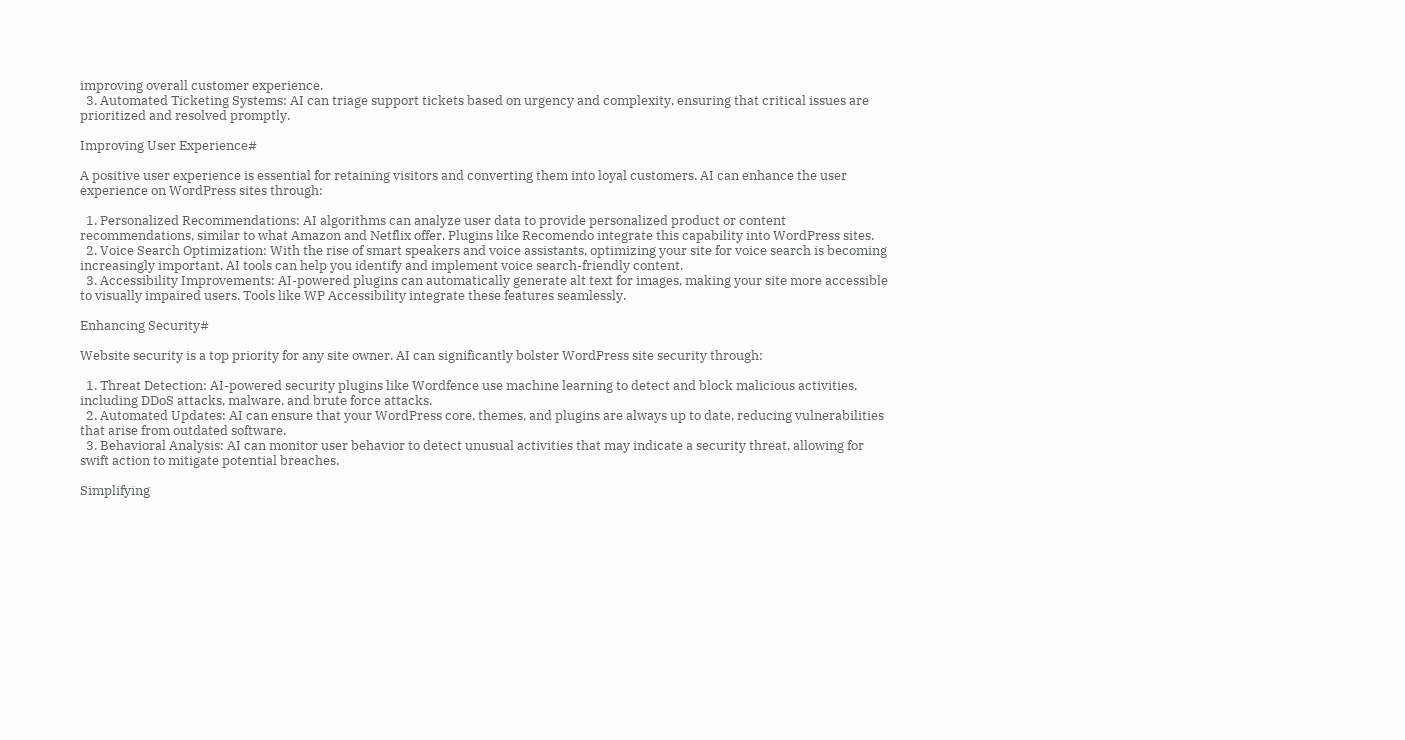improving overall customer experience.
  3. Automated Ticketing Systems: AI can triage support tickets based on urgency and complexity, ensuring that critical issues are prioritized and resolved promptly.

Improving User Experience#

A positive user experience is essential for retaining visitors and converting them into loyal customers. AI can enhance the user experience on WordPress sites through:

  1. Personalized Recommendations: AI algorithms can analyze user data to provide personalized product or content recommendations, similar to what Amazon and Netflix offer. Plugins like Recomendo integrate this capability into WordPress sites.
  2. Voice Search Optimization: With the rise of smart speakers and voice assistants, optimizing your site for voice search is becoming increasingly important. AI tools can help you identify and implement voice search-friendly content.
  3. Accessibility Improvements: AI-powered plugins can automatically generate alt text for images, making your site more accessible to visually impaired users. Tools like WP Accessibility integrate these features seamlessly.

Enhancing Security#

Website security is a top priority for any site owner. AI can significantly bolster WordPress site security through:

  1. Threat Detection: AI-powered security plugins like Wordfence use machine learning to detect and block malicious activities, including DDoS attacks, malware, and brute force attacks.
  2. Automated Updates: AI can ensure that your WordPress core, themes, and plugins are always up to date, reducing vulnerabilities that arise from outdated software.
  3. Behavioral Analysis: AI can monitor user behavior to detect unusual activities that may indicate a security threat, allowing for swift action to mitigate potential breaches.

Simplifying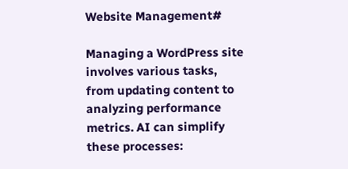Website Management#

Managing a WordPress site involves various tasks, from updating content to analyzing performance metrics. AI can simplify these processes: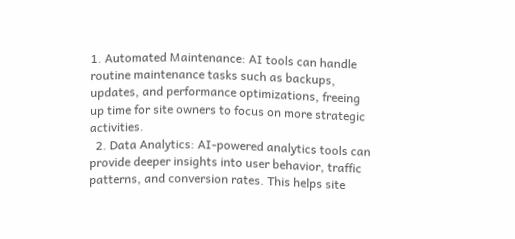1. Automated Maintenance: AI tools can handle routine maintenance tasks such as backups, updates, and performance optimizations, freeing up time for site owners to focus on more strategic activities.
  2. Data Analytics: AI-powered analytics tools can provide deeper insights into user behavior, traffic patterns, and conversion rates. This helps site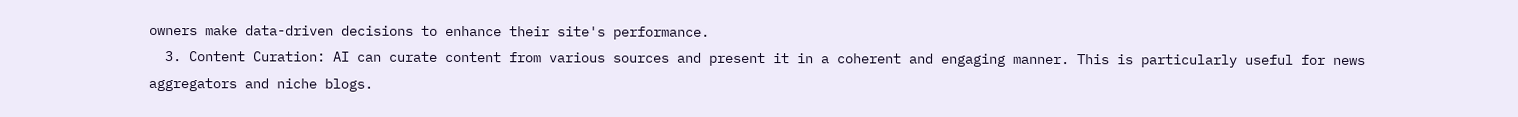owners make data-driven decisions to enhance their site's performance.
  3. Content Curation: AI can curate content from various sources and present it in a coherent and engaging manner. This is particularly useful for news aggregators and niche blogs.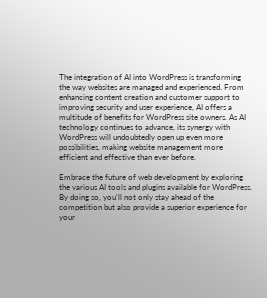The integration of AI into WordPress is transforming the way websites are managed and experienced. From enhancing content creation and customer support to improving security and user experience, AI offers a multitude of benefits for WordPress site owners. As AI technology continues to advance, its synergy with WordPress will undoubtedly open up even more possibilities, making website management more efficient and effective than ever before.

Embrace the future of web development by exploring the various AI tools and plugins available for WordPress. By doing so, you'll not only stay ahead of the competition but also provide a superior experience for your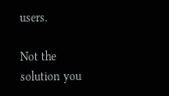users.

Not the solution you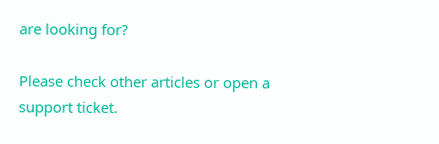are looking for?

Please check other articles or open a support ticket.